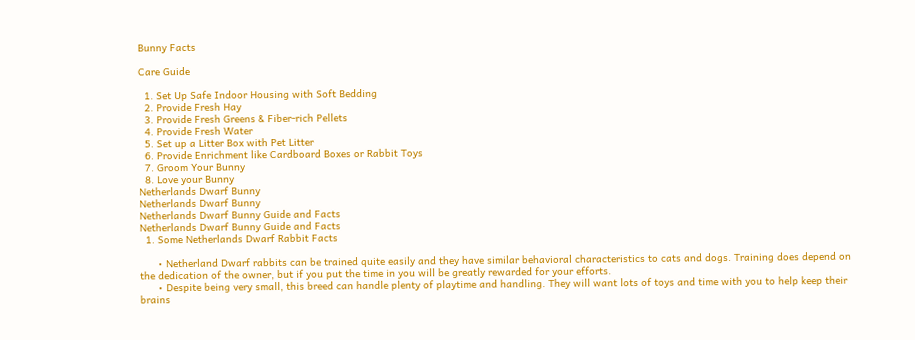Bunny Facts

Care Guide

  1. Set Up Safe Indoor Housing with Soft Bedding
  2. Provide Fresh Hay
  3. Provide Fresh Greens & Fiber-rich Pellets
  4. Provide Fresh Water
  5. Set up a Litter Box with Pet Litter
  6. Provide Enrichment like Cardboard Boxes or Rabbit Toys
  7. Groom Your Bunny
  8. Love your Bunny
Netherlands Dwarf Bunny
Netherlands Dwarf Bunny
Netherlands Dwarf Bunny Guide and Facts
Netherlands Dwarf Bunny Guide and Facts
  1. Some Netherlands Dwarf Rabbit Facts

      • Netherland Dwarf rabbits can be trained quite easily and they have similar behavioral characteristics to cats and dogs. Training does depend on the dedication of the owner, but if you put the time in you will be greatly rewarded for your efforts.
      • Despite being very small, this breed can handle plenty of playtime and handling. They will want lots of toys and time with you to help keep their brains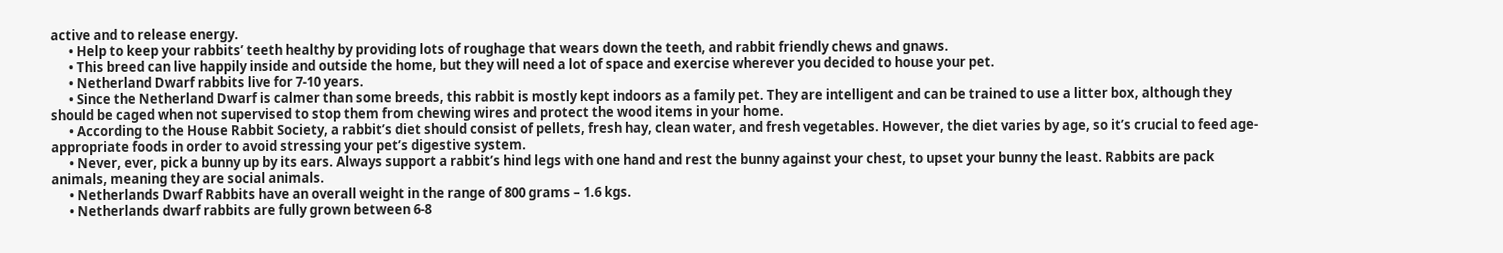active and to release energy.
      • Help to keep your rabbits’ teeth healthy by providing lots of roughage that wears down the teeth, and rabbit friendly chews and gnaws.
      • This breed can live happily inside and outside the home, but they will need a lot of space and exercise wherever you decided to house your pet.
      • Netherland Dwarf rabbits live for 7-10 years.
      • Since the Netherland Dwarf is calmer than some breeds, this rabbit is mostly kept indoors as a family pet. They are intelligent and can be trained to use a litter box, although they should be caged when not supervised to stop them from chewing wires and protect the wood items in your home.
      • According to the House Rabbit Society, a rabbit’s diet should consist of pellets, fresh hay, clean water, and fresh vegetables. However, the diet varies by age, so it’s crucial to feed age-appropriate foods in order to avoid stressing your pet’s digestive system.
      • Never, ever, pick a bunny up by its ears. Always support a rabbit’s hind legs with one hand and rest the bunny against your chest, to upset your bunny the least. Rabbits are pack animals, meaning they are social animals.
      • Netherlands Dwarf Rabbits have an overall weight in the range of 800 grams – 1.6 kgs.
      • Netherlands dwarf rabbits are fully grown between 6-8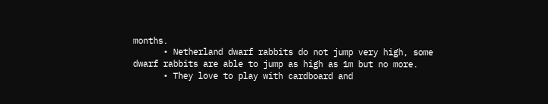months.
      • Netherland dwarf rabbits do not jump very high, some dwarf rabbits are able to jump as high as 1m but no more.
      • They love to play with cardboard and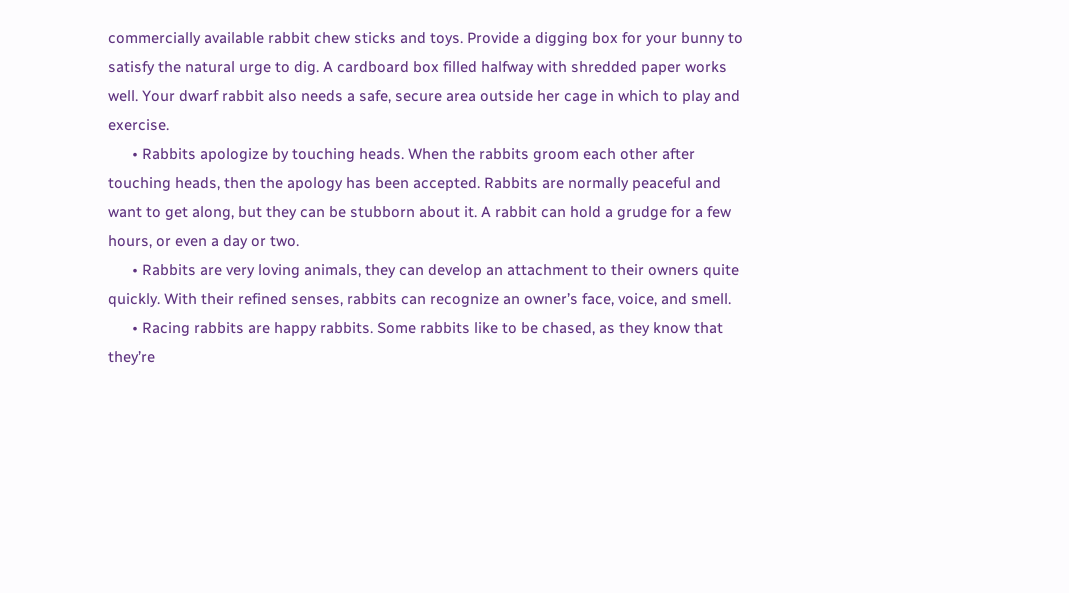commercially available rabbit chew sticks and toys. Provide a digging box for your bunny to satisfy the natural urge to dig. A cardboard box filled halfway with shredded paper works well. Your dwarf rabbit also needs a safe, secure area outside her cage in which to play and exercise.
      • Rabbits apologize by touching heads. When the rabbits groom each other after touching heads, then the apology has been accepted. Rabbits are normally peaceful and want to get along, but they can be stubborn about it. A rabbit can hold a grudge for a few hours, or even a day or two.
      • Rabbits are very loving animals, they can develop an attachment to their owners quite quickly. With their refined senses, rabbits can recognize an owner’s face, voice, and smell.
      • Racing rabbits are happy rabbits. Some rabbits like to be chased, as they know that they’re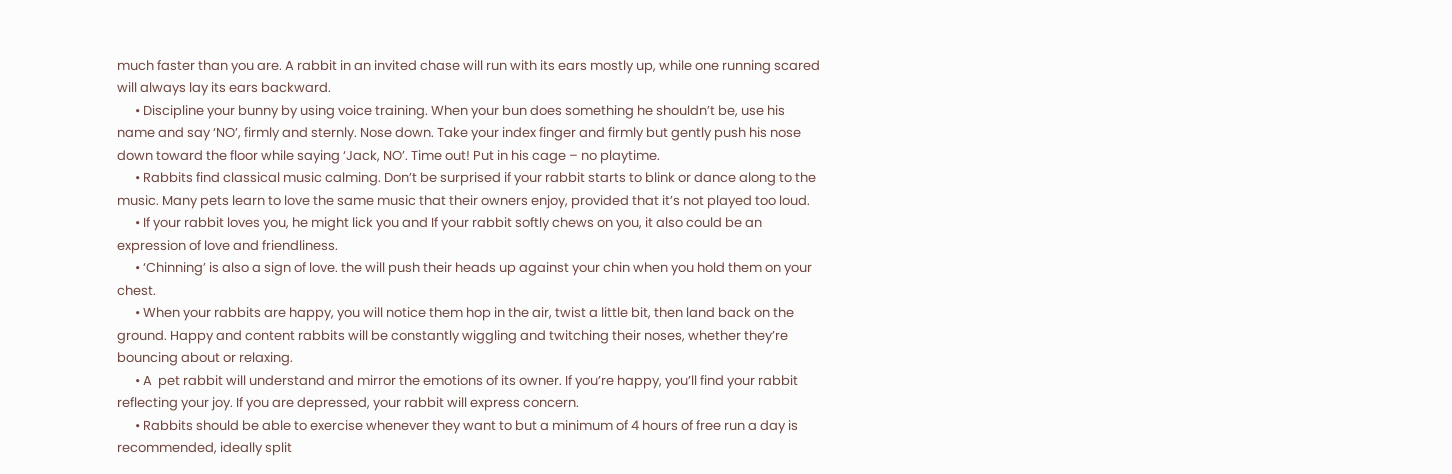much faster than you are. A rabbit in an invited chase will run with its ears mostly up, while one running scared will always lay its ears backward.
      • Discipline your bunny by using voice training. When your bun does something he shouldn’t be, use his name and say ‘NO’, firmly and sternly. Nose down. Take your index finger and firmly but gently push his nose down toward the floor while saying ‘Jack, NO’. Time out! Put in his cage – no playtime.
      • Rabbits find classical music calming. Don’t be surprised if your rabbit starts to blink or dance along to the music. Many pets learn to love the same music that their owners enjoy, provided that it’s not played too loud.
      • If your rabbit loves you, he might lick you and If your rabbit softly chews on you, it also could be an expression of love and friendliness.
      • ‘Chinning’ is also a sign of love. the will push their heads up against your chin when you hold them on your chest.
      • When your rabbits are happy, you will notice them hop in the air, twist a little bit, then land back on the ground. Happy and content rabbits will be constantly wiggling and twitching their noses, whether they’re bouncing about or relaxing.
      • A  pet rabbit will understand and mirror the emotions of its owner. If you’re happy, you’ll find your rabbit reflecting your joy. If you are depressed, your rabbit will express concern.
      • Rabbits should be able to exercise whenever they want to but a minimum of 4 hours of free run a day is recommended, ideally split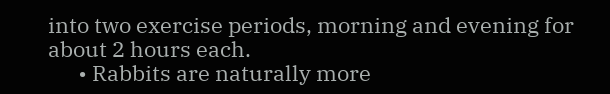into two exercise periods, morning and evening for about 2 hours each.
      • Rabbits are naturally more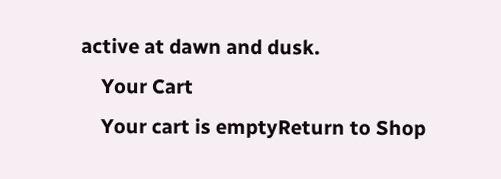active at dawn and dusk.
    Your Cart
    Your cart is emptyReturn to Shop